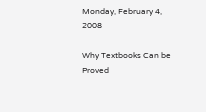Monday, February 4, 2008

Why Textbooks Can be Proved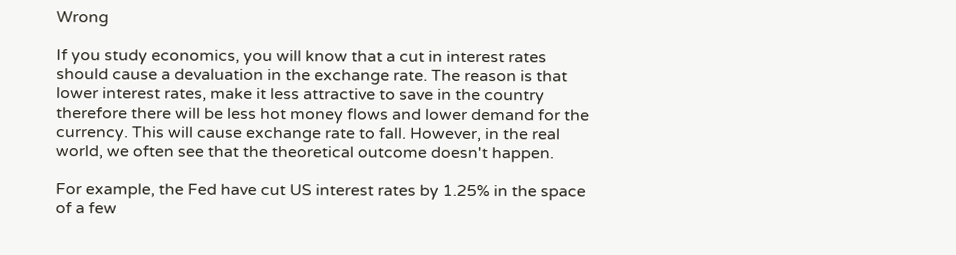Wrong

If you study economics, you will know that a cut in interest rates should cause a devaluation in the exchange rate. The reason is that lower interest rates, make it less attractive to save in the country therefore there will be less hot money flows and lower demand for the currency. This will cause exchange rate to fall. However, in the real world, we often see that the theoretical outcome doesn't happen.

For example, the Fed have cut US interest rates by 1.25% in the space of a few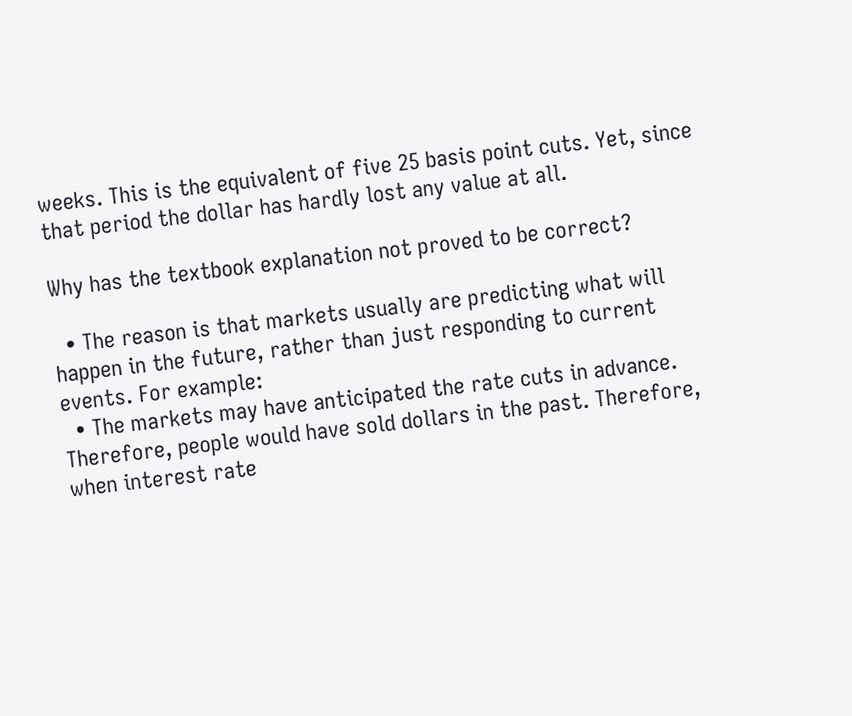weeks. This is the equivalent of five 25 basis point cuts. Yet, since that period the dollar has hardly lost any value at all.

Why has the textbook explanation not proved to be correct?

  • The reason is that markets usually are predicting what will happen in the future, rather than just responding to current events. For example:
  • The markets may have anticipated the rate cuts in advance. Therefore, people would have sold dollars in the past. Therefore, when interest rate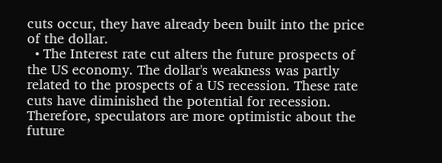cuts occur, they have already been built into the price of the dollar.
  • The Interest rate cut alters the future prospects of the US economy. The dollar's weakness was partly related to the prospects of a US recession. These rate cuts have diminished the potential for recession. Therefore, speculators are more optimistic about the future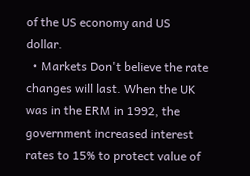of the US economy and US dollar.
  • Markets Don't believe the rate changes will last. When the UK was in the ERM in 1992, the government increased interest rates to 15% to protect value of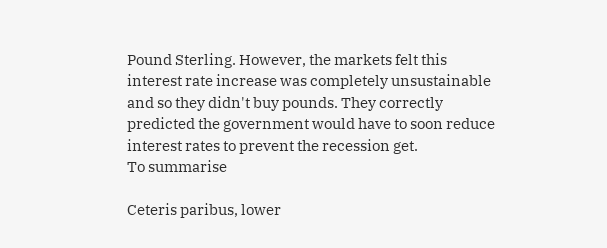Pound Sterling. However, the markets felt this interest rate increase was completely unsustainable and so they didn't buy pounds. They correctly predicted the government would have to soon reduce interest rates to prevent the recession get.
To summarise

Ceteris paribus, lower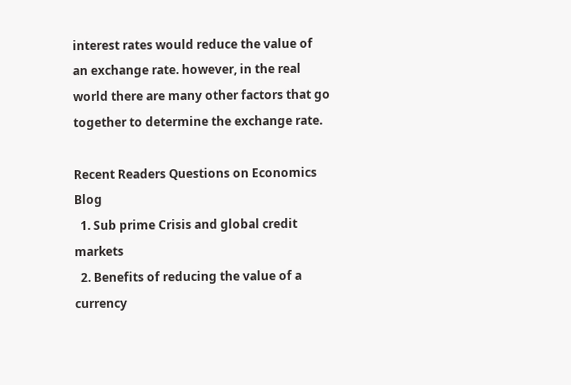interest rates would reduce the value of an exchange rate. however, in the real world there are many other factors that go together to determine the exchange rate.

Recent Readers Questions on Economics Blog
  1. Sub prime Crisis and global credit markets
  2. Benefits of reducing the value of a currency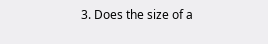3. Does the size of a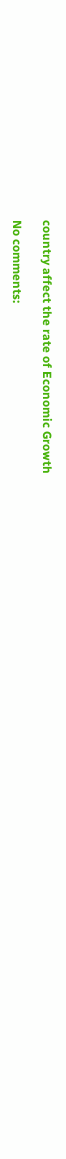country affect the rate of Economic Growth

No comments: